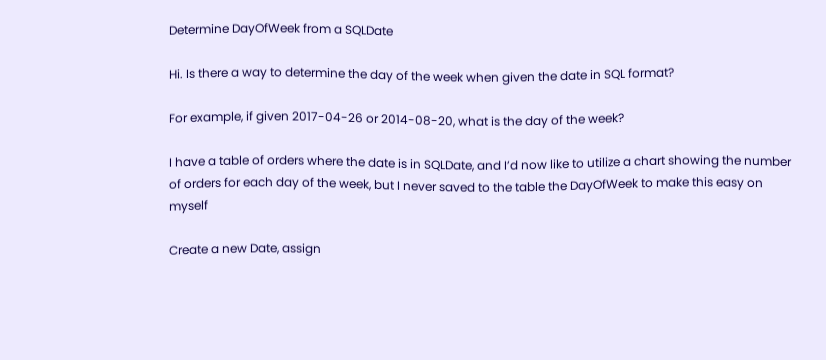Determine DayOfWeek from a SQLDate

Hi. Is there a way to determine the day of the week when given the date in SQL format?

For example, if given 2017-04-26 or 2014-08-20, what is the day of the week?

I have a table of orders where the date is in SQLDate, and I’d now like to utilize a chart showing the number of orders for each day of the week, but I never saved to the table the DayOfWeek to make this easy on myself

Create a new Date, assign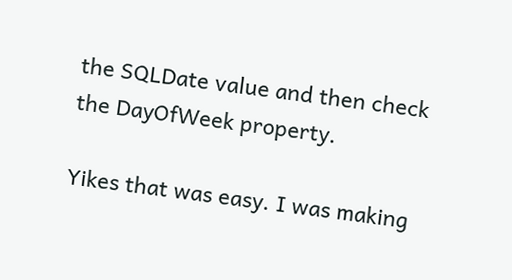the SQLDate value and then check the DayOfWeek property.

Yikes that was easy. I was making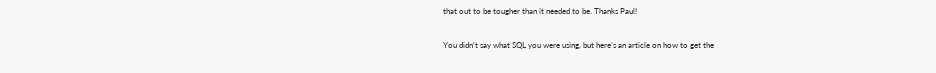that out to be tougher than it needed to be. Thanks Paul!

You didn’t say what SQL you were using, but here’s an article on how to get the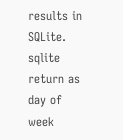results in SQLite. sqlite return as day of week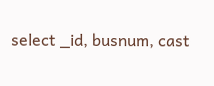select _id, busnum, cast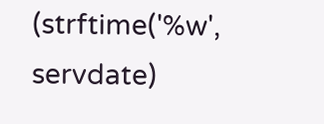(strftime('%w', servdate)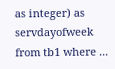as integer) as servdayofweek from tb1 where ...